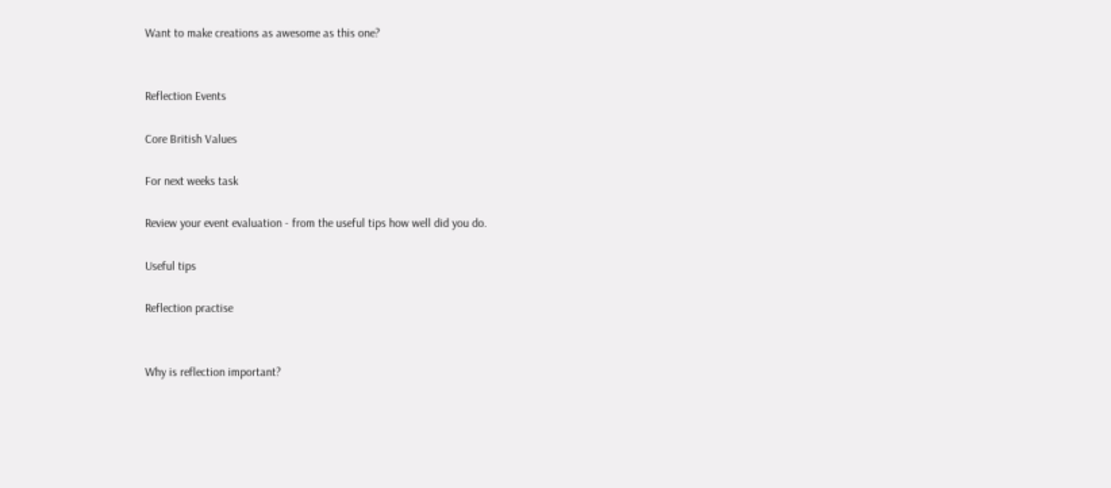Want to make creations as awesome as this one?


Reflection Events

Core British Values

For next weeks task

Review your event evaluation - from the useful tips how well did you do.

Useful tips

Reflection practise


Why is reflection important?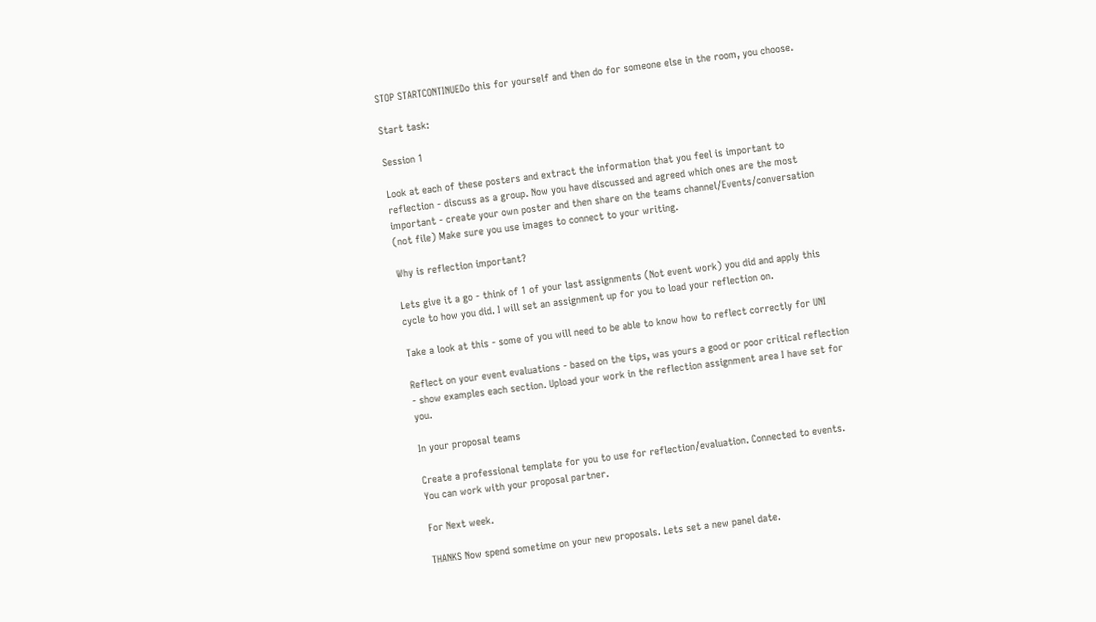STOP STARTCONTINUEDo this for yourself and then do for someone else in the room, you choose.

Start task:

Session 1

Look at each of these posters and extract the information that you feel is important to reflection - discuss as a group. Now you have discussed and agreed which ones are the most important - create your own poster and then share on the teams channel/Events/conversation (not file) Make sure you use images to connect to your writing.

Why is reflection important?

Lets give it a go - think of 1 of your last assignments (Not event work) you did and apply this cycle to how you did. I will set an assignment up for you to load your reflection on.

Take a look at this - some of you will need to be able to know how to reflect correctly for UNI

Reflect on your event evaluations - based on the tips, was yours a good or poor critical reflection - show examples each section. Upload your work in the reflection assignment area I have set for you.

In your proposal teams

Create a professional template for you to use for reflection/evaluation. Connected to events. You can work with your proposal partner.

For Next week.

THANKS Now spend sometime on your new proposals. Lets set a new panel date.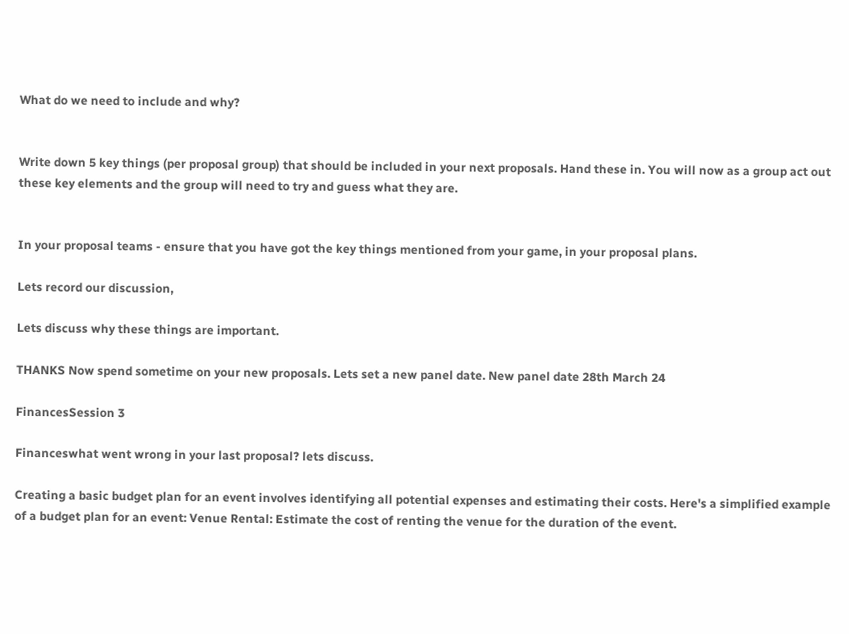What do we need to include and why?


Write down 5 key things (per proposal group) that should be included in your next proposals. Hand these in. You will now as a group act out these key elements and the group will need to try and guess what they are.


In your proposal teams - ensure that you have got the key things mentioned from your game, in your proposal plans.

Lets record our discussion,

Lets discuss why these things are important.

THANKS Now spend sometime on your new proposals. Lets set a new panel date. New panel date 28th March 24

FinancesSession 3

Financeswhat went wrong in your last proposal? lets discuss.

Creating a basic budget plan for an event involves identifying all potential expenses and estimating their costs. Here's a simplified example of a budget plan for an event: Venue Rental: Estimate the cost of renting the venue for the duration of the event.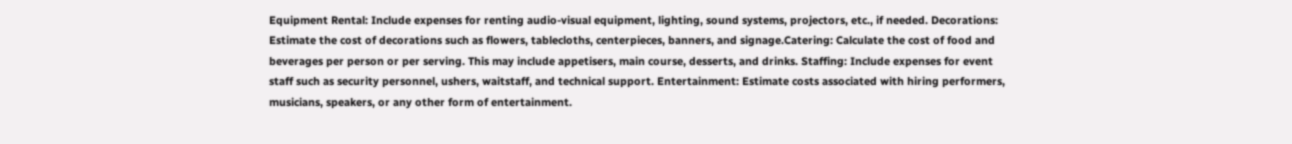Equipment Rental: Include expenses for renting audio-visual equipment, lighting, sound systems, projectors, etc., if needed. Decorations: Estimate the cost of decorations such as flowers, tablecloths, centerpieces, banners, and signage.Catering: Calculate the cost of food and beverages per person or per serving. This may include appetisers, main course, desserts, and drinks. Staffing: Include expenses for event staff such as security personnel, ushers, waitstaff, and technical support. Entertainment: Estimate costs associated with hiring performers, musicians, speakers, or any other form of entertainment.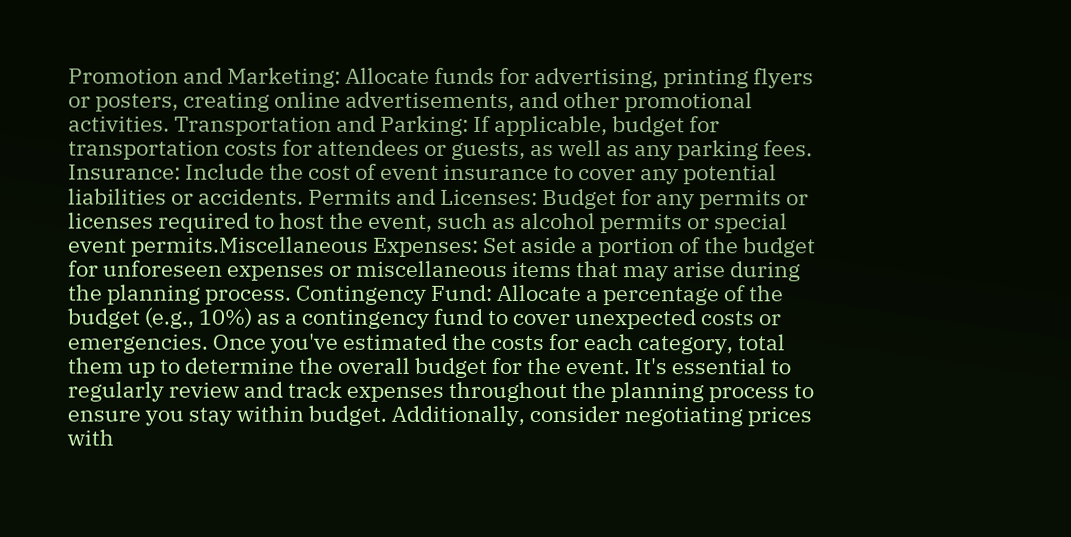Promotion and Marketing: Allocate funds for advertising, printing flyers or posters, creating online advertisements, and other promotional activities. Transportation and Parking: If applicable, budget for transportation costs for attendees or guests, as well as any parking fees. Insurance: Include the cost of event insurance to cover any potential liabilities or accidents. Permits and Licenses: Budget for any permits or licenses required to host the event, such as alcohol permits or special event permits.Miscellaneous Expenses: Set aside a portion of the budget for unforeseen expenses or miscellaneous items that may arise during the planning process. Contingency Fund: Allocate a percentage of the budget (e.g., 10%) as a contingency fund to cover unexpected costs or emergencies. Once you've estimated the costs for each category, total them up to determine the overall budget for the event. It's essential to regularly review and track expenses throughout the planning process to ensure you stay within budget. Additionally, consider negotiating prices with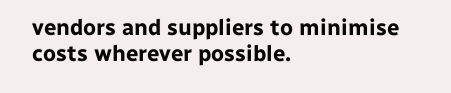vendors and suppliers to minimise costs wherever possible.